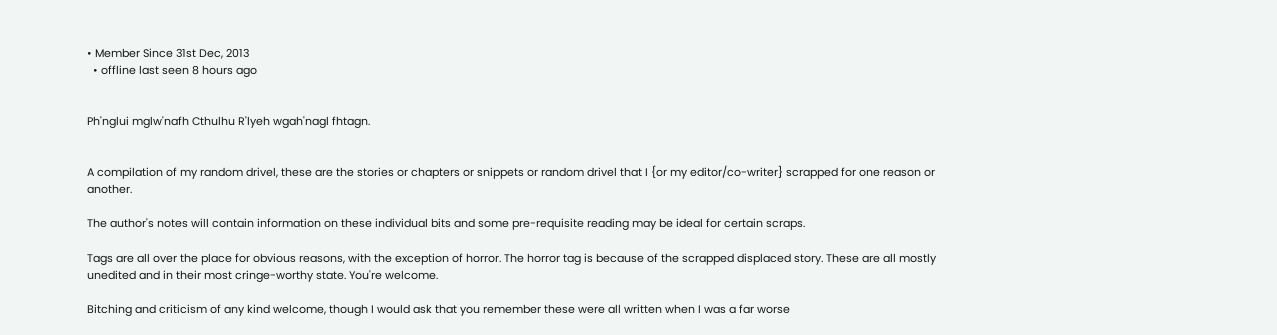• Member Since 31st Dec, 2013
  • offline last seen 8 hours ago


Ph'nglui mglw'nafh Cthulhu R'lyeh wgah'nagl fhtagn.


A compilation of my random drivel, these are the stories or chapters or snippets or random drivel that I {or my editor/co-writer} scrapped for one reason or another.

The author's notes will contain information on these individual bits and some pre-requisite reading may be ideal for certain scraps.

Tags are all over the place for obvious reasons, with the exception of horror. The horror tag is because of the scrapped displaced story. These are all mostly unedited and in their most cringe-worthy state. You're welcome.

Bitching and criticism of any kind welcome, though I would ask that you remember these were all written when I was a far worse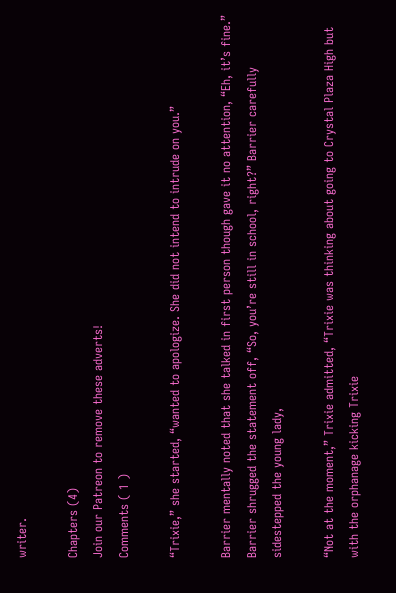writer.

Chapters (4)
Join our Patreon to remove these adverts!
Comments ( 1 )

“Trixie,” she started, “wanted to apologize. She did not intend to intrude on you.”

Barrier mentally noted that she talked in first person though gave it no attention, “Eh, it’s fine.” Barrier shrugged the statement off, “So, you’re still in school, right?” Barrier carefully sidestepped the young lady,

“Not at the moment,” Trixie admitted, “Trixie was thinking about going to Crystal Plaza High but with the orphanage kicking Trixie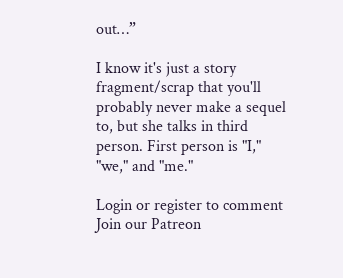out…”

I know it's just a story fragment/scrap that you'll probably never make a sequel to, but she talks in third person. First person is "I," "we," and "me."

Login or register to comment
Join our Patreon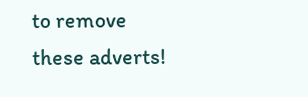to remove these adverts!